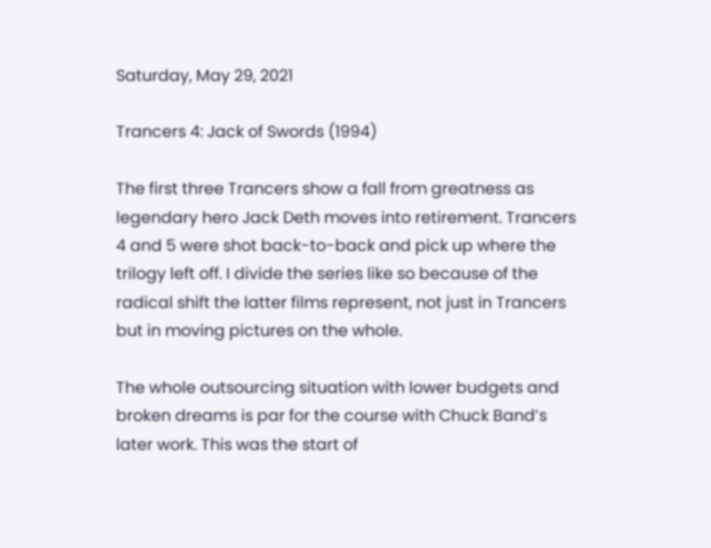Saturday, May 29, 2021

Trancers 4: Jack of Swords (1994)

The first three Trancers show a fall from greatness as legendary hero Jack Deth moves into retirement. Trancers 4 and 5 were shot back-to-back and pick up where the trilogy left off. I divide the series like so because of the radical shift the latter films represent, not just in Trancers but in moving pictures on the whole.

The whole outsourcing situation with lower budgets and broken dreams is par for the course with Chuck Band’s later work. This was the start of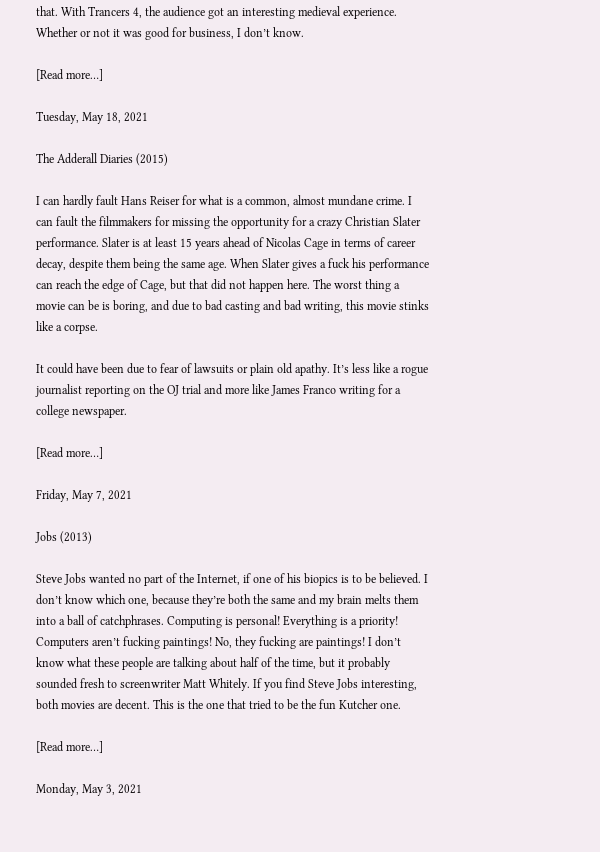that. With Trancers 4, the audience got an interesting medieval experience. Whether or not it was good for business, I don’t know.

[Read more…]

Tuesday, May 18, 2021

The Adderall Diaries (2015)

I can hardly fault Hans Reiser for what is a common, almost mundane crime. I can fault the filmmakers for missing the opportunity for a crazy Christian Slater performance. Slater is at least 15 years ahead of Nicolas Cage in terms of career decay, despite them being the same age. When Slater gives a fuck his performance can reach the edge of Cage, but that did not happen here. The worst thing a movie can be is boring, and due to bad casting and bad writing, this movie stinks like a corpse.

It could have been due to fear of lawsuits or plain old apathy. It’s less like a rogue journalist reporting on the OJ trial and more like James Franco writing for a college newspaper.

[Read more…]

Friday, May 7, 2021

Jobs (2013)

Steve Jobs wanted no part of the Internet, if one of his biopics is to be believed. I don’t know which one, because they’re both the same and my brain melts them into a ball of catchphrases. Computing is personal! Everything is a priority! Computers aren’t fucking paintings! No, they fucking are paintings! I don’t know what these people are talking about half of the time, but it probably sounded fresh to screenwriter Matt Whitely. If you find Steve Jobs interesting, both movies are decent. This is the one that tried to be the fun Kutcher one.

[Read more…]

Monday, May 3, 2021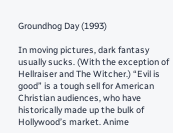Groundhog Day (1993)

In moving pictures, dark fantasy usually sucks. (With the exception of Hellraiser and The Witcher.) “Evil is good” is a tough sell for American Christian audiences, who have historically made up the bulk of Hollywood’s market. Anime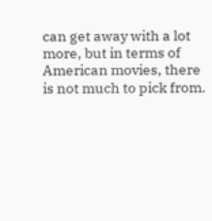can get away with a lot more, but in terms of American movies, there is not much to pick from.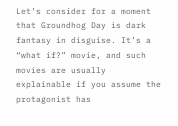Let’s consider for a moment that Groundhog Day is dark fantasy in disguise. It’s a “what if?” movie, and such movies are usually explainable if you assume the protagonist has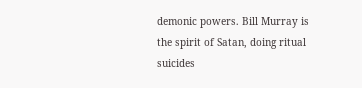demonic powers. Bill Murray is the spirit of Satan, doing ritual suicides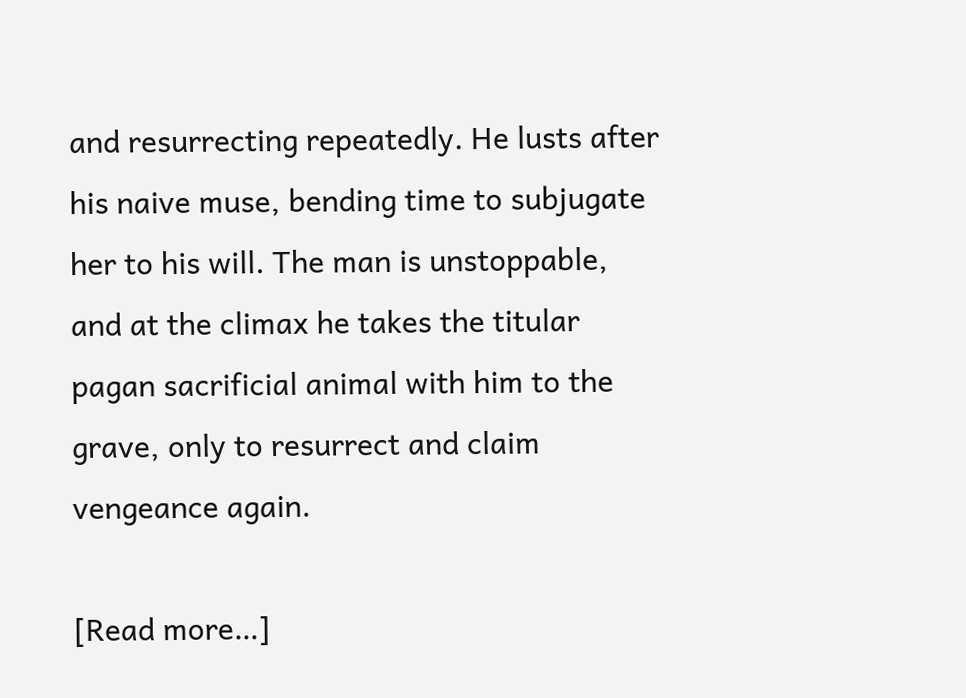and resurrecting repeatedly. He lusts after his naive muse, bending time to subjugate her to his will. The man is unstoppable, and at the climax he takes the titular pagan sacrificial animal with him to the grave, only to resurrect and claim vengeance again.

[Read more…]